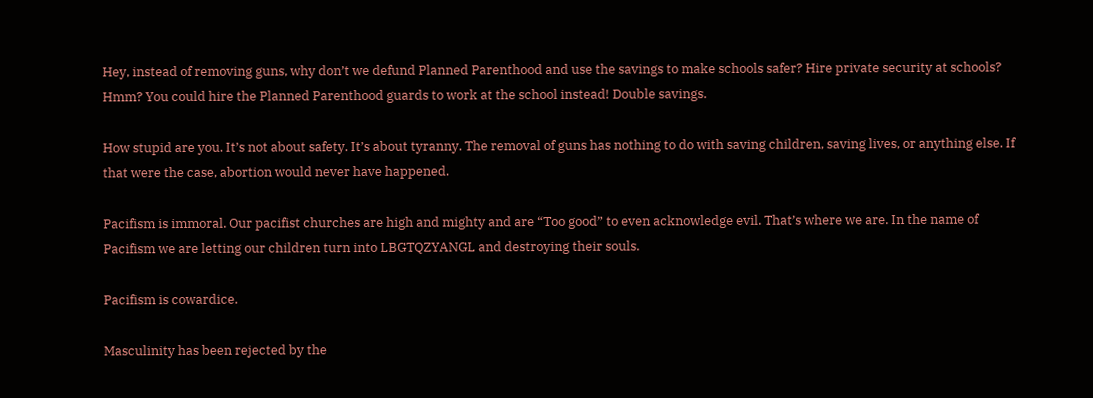Hey, instead of removing guns, why don’t we defund Planned Parenthood and use the savings to make schools safer? Hire private security at schools? Hmm? You could hire the Planned Parenthood guards to work at the school instead! Double savings.

How stupid are you. It’s not about safety. It’s about tyranny. The removal of guns has nothing to do with saving children, saving lives, or anything else. If that were the case, abortion would never have happened.

Pacifism is immoral. Our pacifist churches are high and mighty and are “Too good” to even acknowledge evil. That’s where we are. In the name of Pacifism we are letting our children turn into LBGTQZYANGL and destroying their souls.

Pacifism is cowardice.

Masculinity has been rejected by the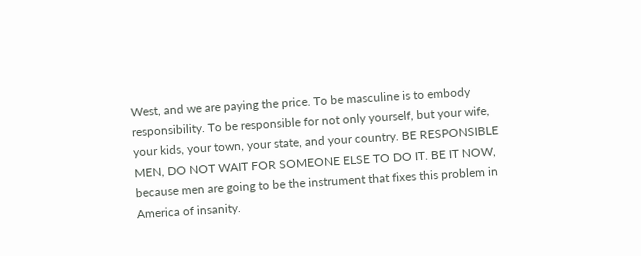West, and we are paying the price. To be masculine is to embody responsibility. To be responsible for not only yourself, but your wife, your kids, your town, your state, and your country. BE RESPONSIBLE MEN, DO NOT WAIT FOR SOMEONE ELSE TO DO IT. BE IT NOW, because men are going to be the instrument that fixes this problem in America of insanity.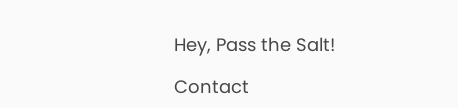Hey, Pass the Salt!

Contact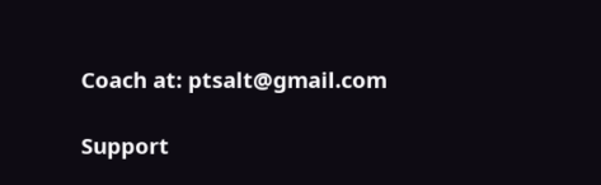Coach at: ptsalt@gmail.com

Support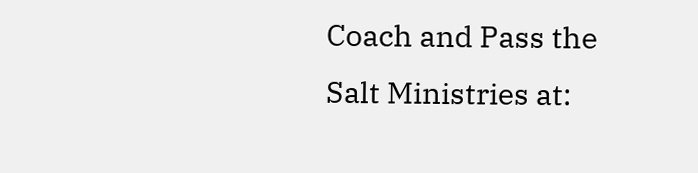Coach and Pass the Salt Ministries at: